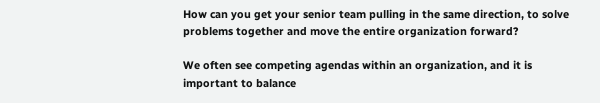How can you get your senior team pulling in the same direction, to solve problems together and move the entire organization forward?

We often see competing agendas within an organization, and it is important to balance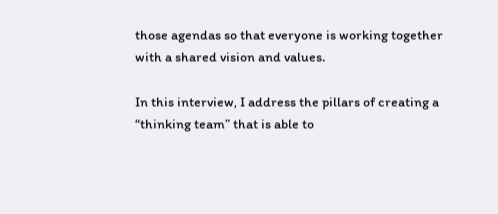those agendas so that everyone is working together with a shared vision and values.

In this interview, I address the pillars of creating a “thinking team” that is able to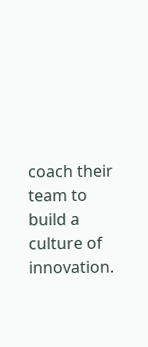coach their team to build a culture of innovation.